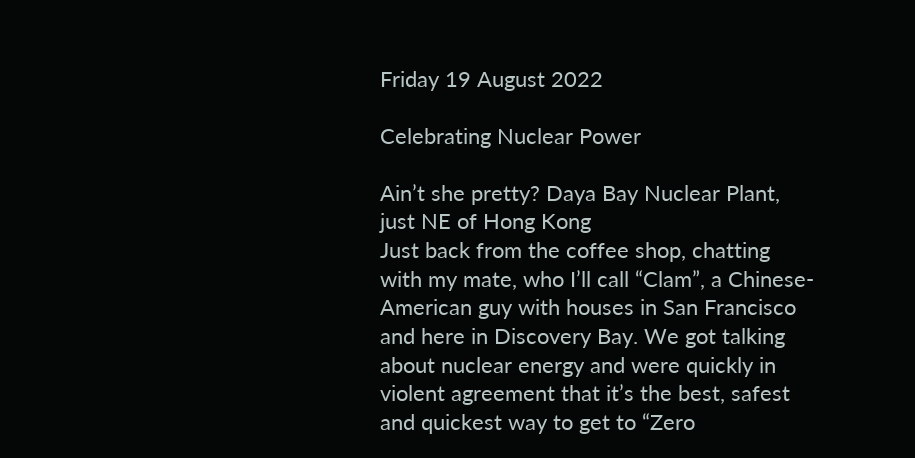Friday 19 August 2022

Celebrating Nuclear Power

Ain’t she pretty? Daya Bay Nuclear Plant, just NE of Hong Kong
Just back from the coffee shop, chatting with my mate, who I’ll call “Clam”, a Chinese-American guy with houses in San Francisco and here in Discovery Bay. We got talking about nuclear energy and were quickly in violent agreement that it’s the best, safest and quickest way to get to “Zero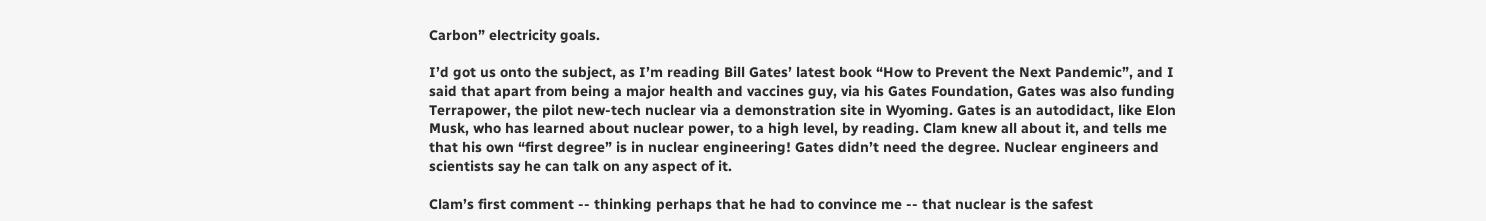Carbon” electricity goals.

I’d got us onto the subject, as I’m reading Bill Gates’ latest book “How to Prevent the Next Pandemic”, and I said that apart from being a major health and vaccines guy, via his Gates Foundation, Gates was also funding Terrapower, the pilot new-tech nuclear via a demonstration site in Wyoming. Gates is an autodidact, like Elon Musk, who has learned about nuclear power, to a high level, by reading. Clam knew all about it, and tells me that his own “first degree” is in nuclear engineering! Gates didn’t need the degree. Nuclear engineers and scientists say he can talk on any aspect of it.

Clam’s first comment -- thinking perhaps that he had to convince me -- that nuclear is the safest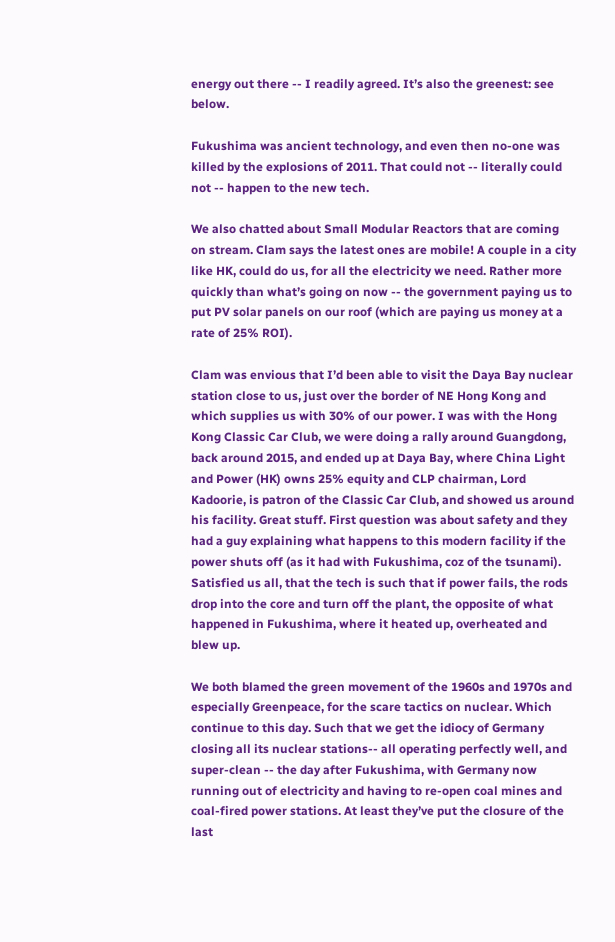energy out there -- I readily agreed. It’s also the greenest: see below.

Fukushima was ancient technology, and even then no-one was killed by the explosions of 2011. That could not -- literally could not -- happen to the new tech.

We also chatted about Small Modular Reactors that are coming on stream. Clam says the latest ones are mobile! A couple in a city like HK, could do us, for all the electricity we need. Rather more quickly than what’s going on now -- the government paying us to put PV solar panels on our roof (which are paying us money at a rate of 25% ROI).

Clam was envious that I’d been able to visit the Daya Bay nuclear station close to us, just over the border of NE Hong Kong and which supplies us with 30% of our power. I was with the Hong Kong Classic Car Club, we were doing a rally around Guangdong, back around 2015, and ended up at Daya Bay, where China Light and Power (HK) owns 25% equity and CLP chairman, Lord Kadoorie, is patron of the Classic Car Club, and showed us around his facility. Great stuff. First question was about safety and they had a guy explaining what happens to this modern facility if the power shuts off (as it had with Fukushima, coz of the tsunami). Satisfied us all, that the tech is such that if power fails, the rods drop into the core and turn off the plant, the opposite of what happened in Fukushima, where it heated up, overheated and blew up.

We both blamed the green movement of the 1960s and 1970s and especially Greenpeace, for the scare tactics on nuclear. Which continue to this day. Such that we get the idiocy of Germany closing all its nuclear stations-- all operating perfectly well, and super-clean -- the day after Fukushima, with Germany now running out of electricity and having to re-open coal mines and coal-fired power stations. At least they’ve put the closure of the last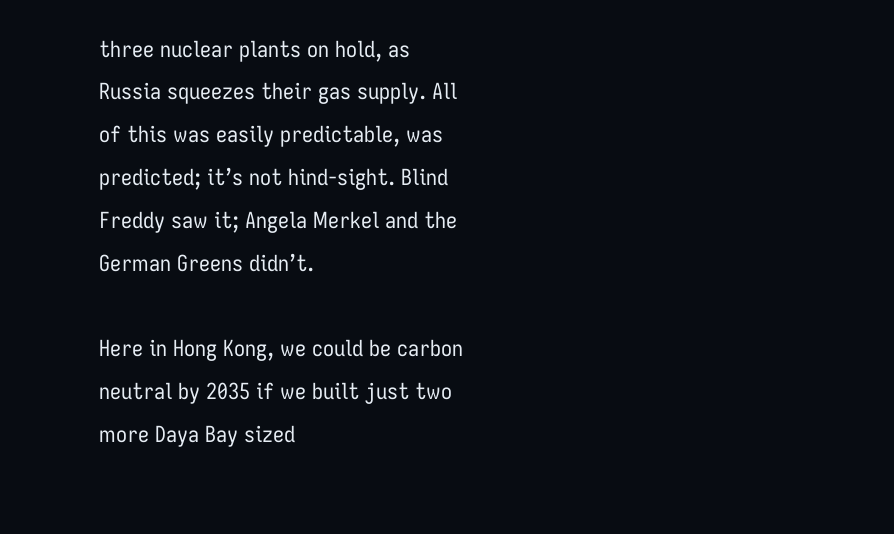three nuclear plants on hold, as Russia squeezes their gas supply. All of this was easily predictable, was predicted; it’s not hind-sight. Blind Freddy saw it; Angela Merkel and the German Greens didn’t.

Here in Hong Kong, we could be carbon neutral by 2035 if we built just two more Daya Bay sized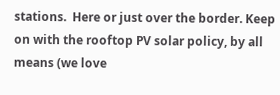stations.  Here or just over the border. Keep on with the rooftop PV solar policy, by all means (we love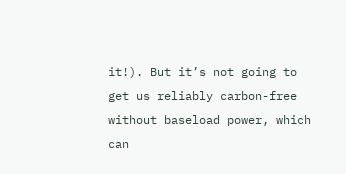it!). But it’s not going to get us reliably carbon-free without baseload power, which can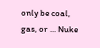only be coal, gas, or ... Nuke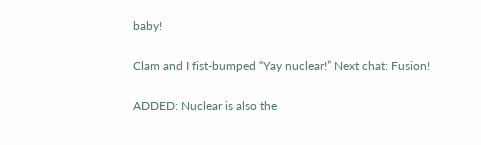baby!

Clam and I fist-bumped “Yay nuclear!” Next chat: Fusion!

ADDED: Nuclear is also the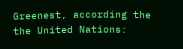Greenest, according the the United Nations: